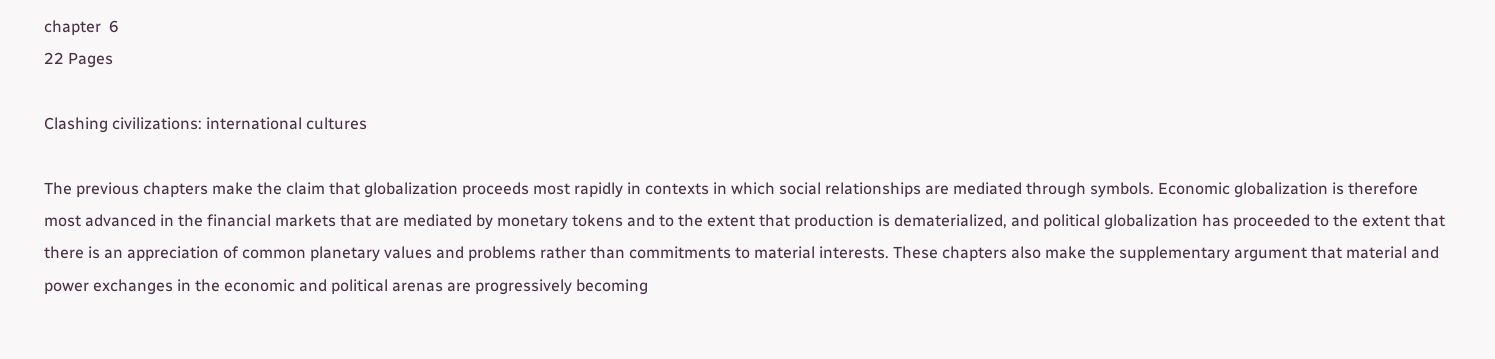chapter  6
22 Pages

Clashing civilizations: international cultures

The previous chapters make the claim that globalization proceeds most rapidly in contexts in which social relationships are mediated through symbols. Economic globalization is therefore most advanced in the financial markets that are mediated by monetary tokens and to the extent that production is dematerialized, and political globalization has proceeded to the extent that there is an appreciation of common planetary values and problems rather than commitments to material interests. These chapters also make the supplementary argument that material and power exchanges in the economic and political arenas are progressively becoming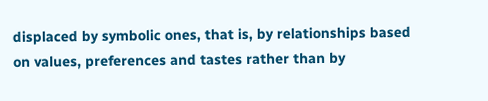displaced by symbolic ones, that is, by relationships based on values, preferences and tastes rather than by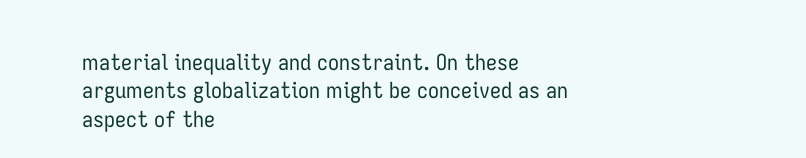material inequality and constraint. On these arguments globalization might be conceived as an aspect of the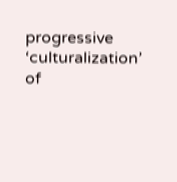progressive ‘culturalization’ of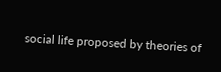social life proposed by theories of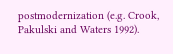postmodernization (e.g. Crook, Pakulski and Waters 1992).